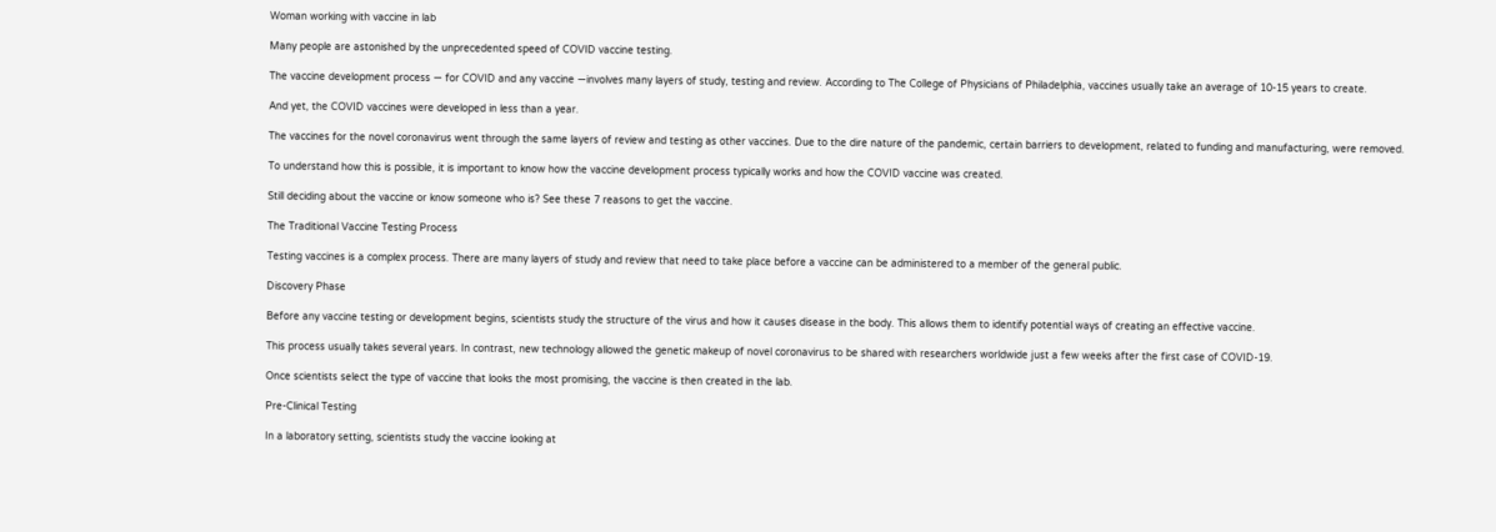Woman working with vaccine in lab

Many people are astonished by the unprecedented speed of COVID vaccine testing.

The vaccine development process — for COVID and any vaccine —involves many layers of study, testing and review. According to The College of Physicians of Philadelphia, vaccines usually take an average of 10-15 years to create.

And yet, the COVID vaccines were developed in less than a year.

The vaccines for the novel coronavirus went through the same layers of review and testing as other vaccines. Due to the dire nature of the pandemic, certain barriers to development, related to funding and manufacturing, were removed.

To understand how this is possible, it is important to know how the vaccine development process typically works and how the COVID vaccine was created.

Still deciding about the vaccine or know someone who is? See these 7 reasons to get the vaccine.

The Traditional Vaccine Testing Process

Testing vaccines is a complex process. There are many layers of study and review that need to take place before a vaccine can be administered to a member of the general public.

Discovery Phase

Before any vaccine testing or development begins, scientists study the structure of the virus and how it causes disease in the body. This allows them to identify potential ways of creating an effective vaccine.

This process usually takes several years. In contrast, new technology allowed the genetic makeup of novel coronavirus to be shared with researchers worldwide just a few weeks after the first case of COVID-19.

Once scientists select the type of vaccine that looks the most promising, the vaccine is then created in the lab.

Pre-Clinical Testing

In a laboratory setting, scientists study the vaccine looking at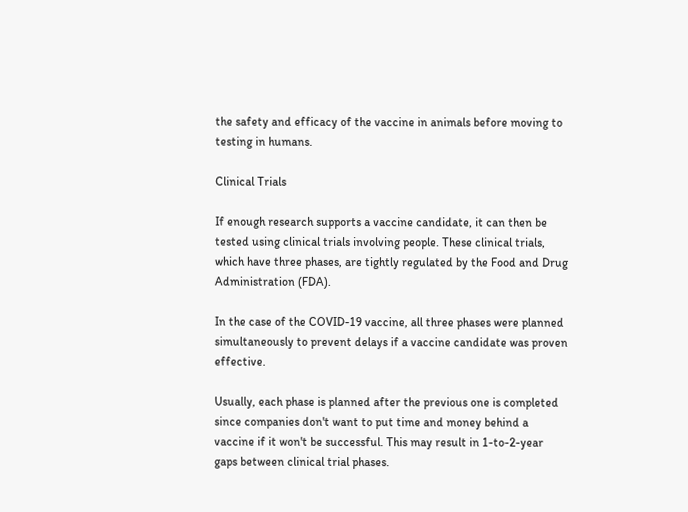the safety and efficacy of the vaccine in animals before moving to testing in humans.

Clinical Trials

If enough research supports a vaccine candidate, it can then be tested using clinical trials involving people. These clinical trials, which have three phases, are tightly regulated by the Food and Drug Administration (FDA).

In the case of the COVID-19 vaccine, all three phases were planned simultaneously to prevent delays if a vaccine candidate was proven effective.

Usually, each phase is planned after the previous one is completed since companies don't want to put time and money behind a vaccine if it won't be successful. This may result in 1-to-2-year gaps between clinical trial phases.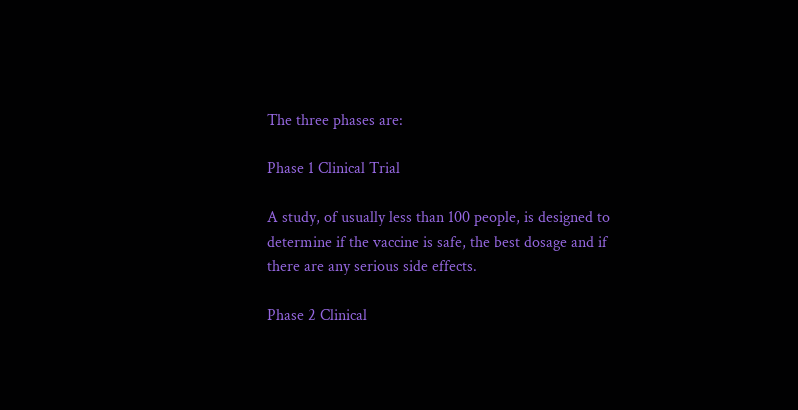The three phases are:

Phase 1 Clinical Trial

A study, of usually less than 100 people, is designed to determine if the vaccine is safe, the best dosage and if there are any serious side effects.

Phase 2 Clinical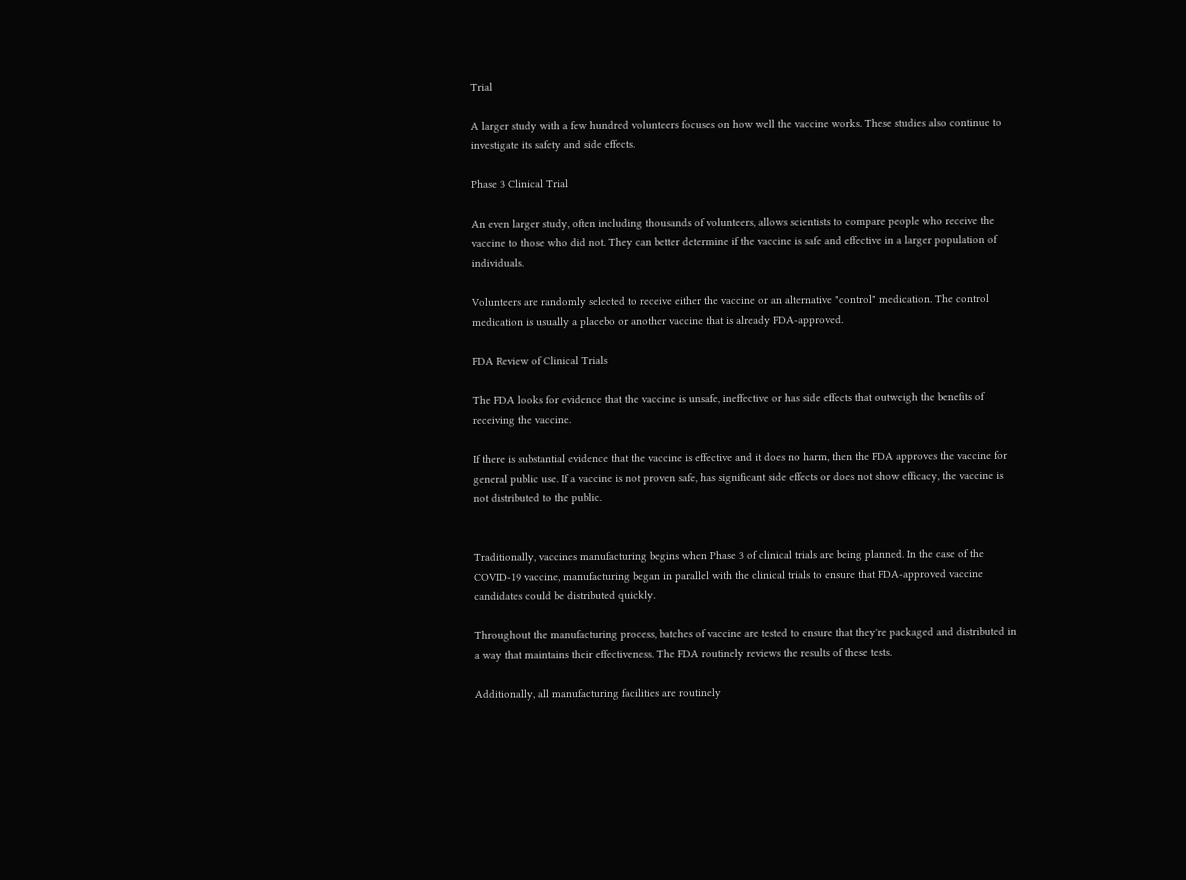Trial

A larger study with a few hundred volunteers focuses on how well the vaccine works. These studies also continue to investigate its safety and side effects.

Phase 3 Clinical Trial

An even larger study, often including thousands of volunteers, allows scientists to compare people who receive the vaccine to those who did not. They can better determine if the vaccine is safe and effective in a larger population of individuals.

Volunteers are randomly selected to receive either the vaccine or an alternative "control" medication. The control medication is usually a placebo or another vaccine that is already FDA-approved.

FDA Review of Clinical Trials

The FDA looks for evidence that the vaccine is unsafe, ineffective or has side effects that outweigh the benefits of receiving the vaccine.

If there is substantial evidence that the vaccine is effective and it does no harm, then the FDA approves the vaccine for general public use. If a vaccine is not proven safe, has significant side effects or does not show efficacy, the vaccine is not distributed to the public.


Traditionally, vaccines manufacturing begins when Phase 3 of clinical trials are being planned. In the case of the COVID-19 vaccine, manufacturing began in parallel with the clinical trials to ensure that FDA-approved vaccine candidates could be distributed quickly.

Throughout the manufacturing process, batches of vaccine are tested to ensure that they're packaged and distributed in a way that maintains their effectiveness. The FDA routinely reviews the results of these tests.

Additionally, all manufacturing facilities are routinely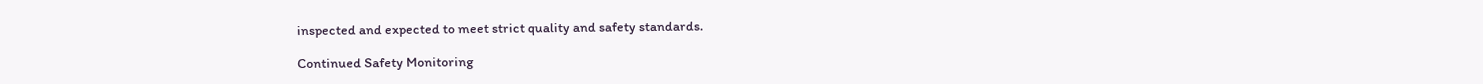inspected and expected to meet strict quality and safety standards.

Continued Safety Monitoring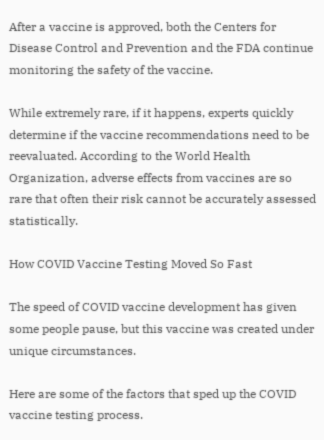After a vaccine is approved, both the Centers for Disease Control and Prevention and the FDA continue monitoring the safety of the vaccine.

While extremely rare, if it happens, experts quickly determine if the vaccine recommendations need to be reevaluated. According to the World Health Organization, adverse effects from vaccines are so rare that often their risk cannot be accurately assessed statistically.

How COVID Vaccine Testing Moved So Fast

The speed of COVID vaccine development has given some people pause, but this vaccine was created under unique circumstances.

Here are some of the factors that sped up the COVID vaccine testing process.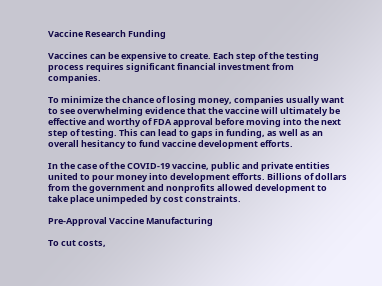Vaccine Research Funding

Vaccines can be expensive to create. Each step of the testing process requires significant financial investment from companies.

To minimize the chance of losing money, companies usually want to see overwhelming evidence that the vaccine will ultimately be effective and worthy of FDA approval before moving into the next step of testing. This can lead to gaps in funding, as well as an overall hesitancy to fund vaccine development efforts.

In the case of the COVID-19 vaccine, public and private entities united to pour money into development efforts. Billions of dollars from the government and nonprofits allowed development to take place unimpeded by cost constraints.

Pre-Approval Vaccine Manufacturing

To cut costs,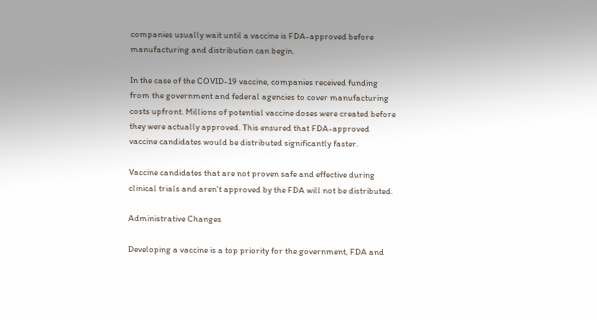companies usually wait until a vaccine is FDA-approved before manufacturing and distribution can begin.

In the case of the COVID-19 vaccine, companies received funding from the government and federal agencies to cover manufacturing costs upfront. Millions of potential vaccine doses were created before they were actually approved. This ensured that FDA-approved vaccine candidates would be distributed significantly faster.

Vaccine candidates that are not proven safe and effective during clinical trials and aren't approved by the FDA will not be distributed.

Administrative Changes

Developing a vaccine is a top priority for the government, FDA and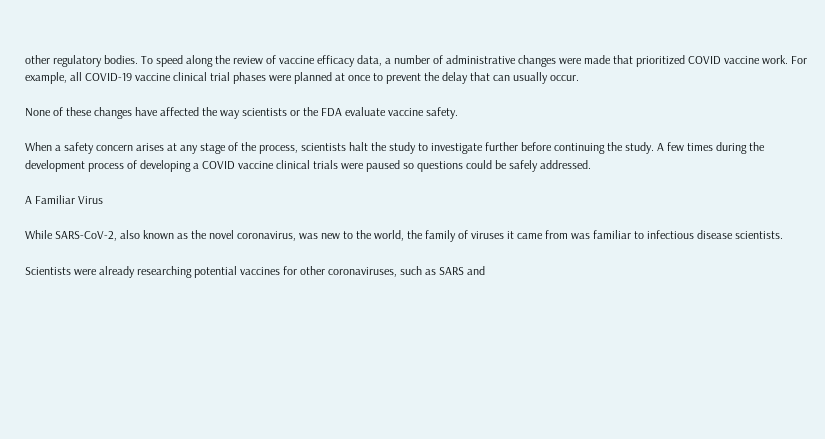other regulatory bodies. To speed along the review of vaccine efficacy data, a number of administrative changes were made that prioritized COVID vaccine work. For example, all COVID-19 vaccine clinical trial phases were planned at once to prevent the delay that can usually occur.

None of these changes have affected the way scientists or the FDA evaluate vaccine safety.

When a safety concern arises at any stage of the process, scientists halt the study to investigate further before continuing the study. A few times during the development process of developing a COVID vaccine clinical trials were paused so questions could be safely addressed.

A Familiar Virus

While SARS-CoV-2, also known as the novel coronavirus, was new to the world, the family of viruses it came from was familiar to infectious disease scientists.

Scientists were already researching potential vaccines for other coronaviruses, such as SARS and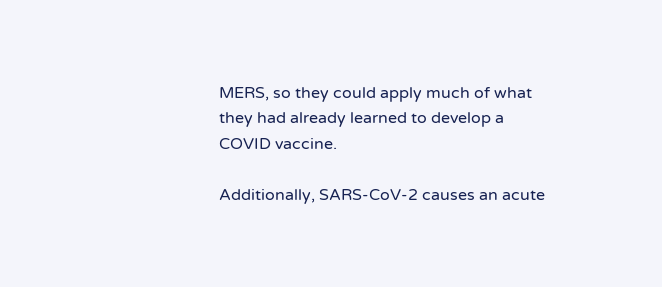MERS, so they could apply much of what they had already learned to develop a COVID vaccine.

Additionally, SARS-CoV-2 causes an acute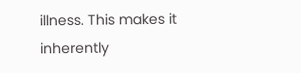illness. This makes it inherently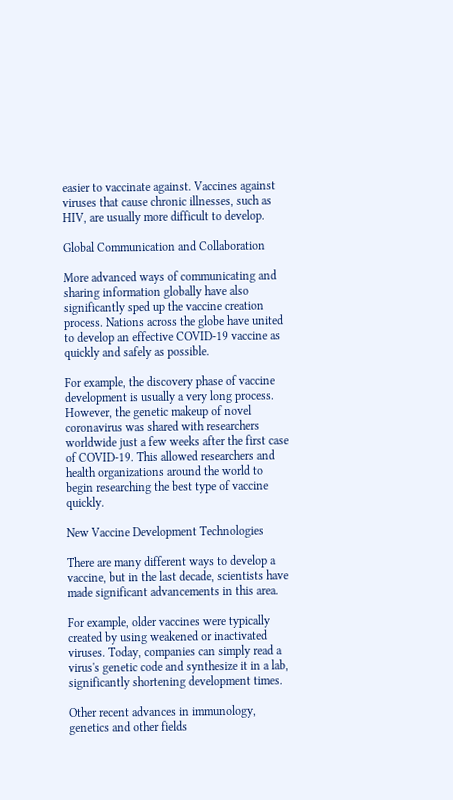easier to vaccinate against. Vaccines against viruses that cause chronic illnesses, such as HIV, are usually more difficult to develop.

Global Communication and Collaboration

More advanced ways of communicating and sharing information globally have also significantly sped up the vaccine creation process. Nations across the globe have united to develop an effective COVID-19 vaccine as quickly and safely as possible.

For example, the discovery phase of vaccine development is usually a very long process. However, the genetic makeup of novel coronavirus was shared with researchers worldwide just a few weeks after the first case of COVID-19. This allowed researchers and health organizations around the world to begin researching the best type of vaccine quickly.

New Vaccine Development Technologies

There are many different ways to develop a vaccine, but in the last decade, scientists have made significant advancements in this area.

For example, older vaccines were typically created by using weakened or inactivated viruses. Today, companies can simply read a virus's genetic code and synthesize it in a lab, significantly shortening development times.

Other recent advances in immunology, genetics and other fields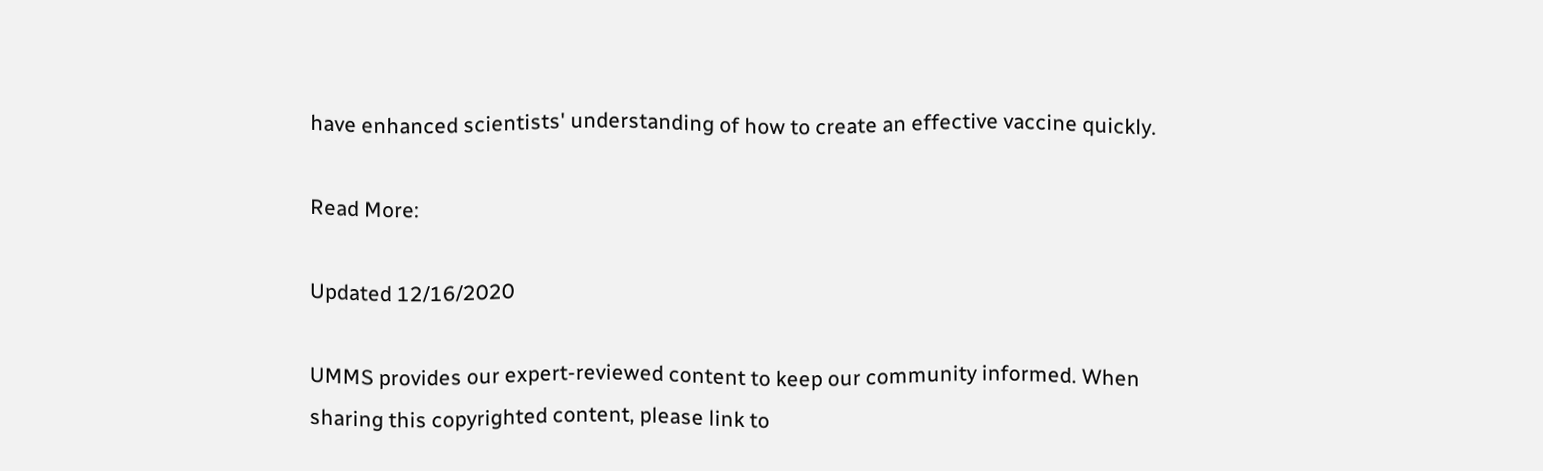have enhanced scientists' understanding of how to create an effective vaccine quickly.

Read More:

Updated 12/16/2020

UMMS provides our expert-reviewed content to keep our community informed. When sharing this copyrighted content, please link to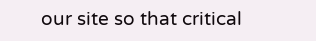our site so that critical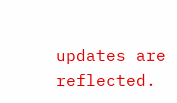updates are reflected.